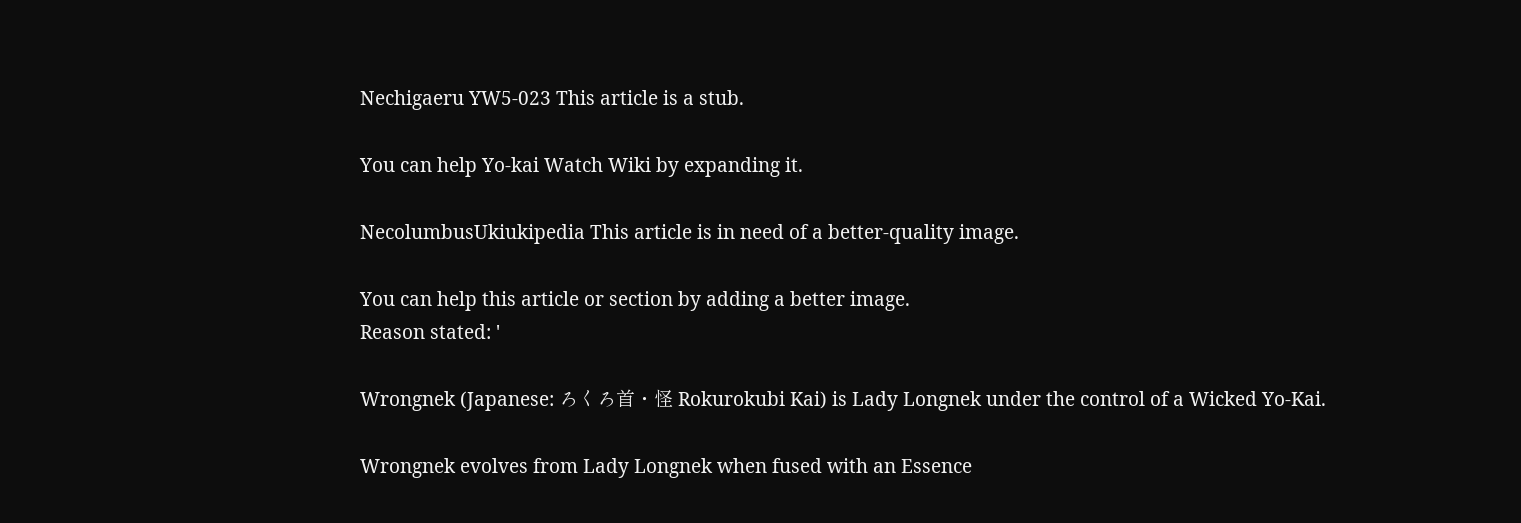Nechigaeru YW5-023 This article is a stub.

You can help Yo-kai Watch Wiki by expanding it.

NecolumbusUkiukipedia This article is in need of a better-quality image.

You can help this article or section by adding a better image.
Reason stated: '

Wrongnek (Japanese: ろくろ首・怪 Rokurokubi Kai) is Lady Longnek under the control of a Wicked Yo-Kai.

Wrongnek evolves from Lady Longnek when fused with an Essence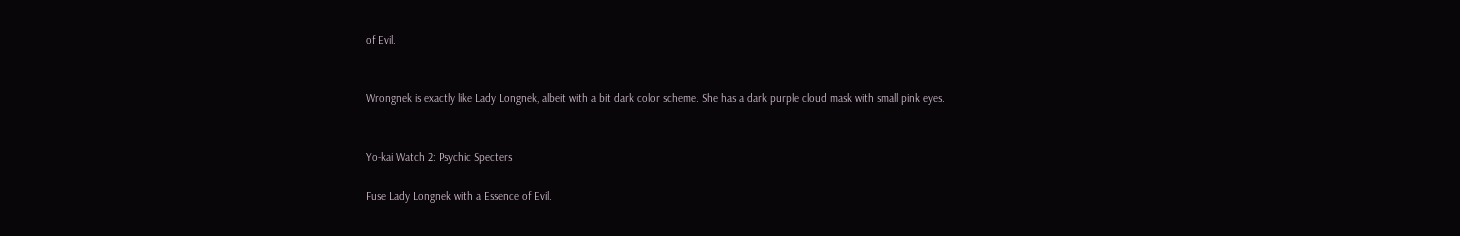of Evil.


Wrongnek is exactly like Lady Longnek, albeit with a bit dark color scheme. She has a dark purple cloud mask with small pink eyes.


Yo-kai Watch 2: Psychic Specters

Fuse Lady Longnek with a Essence of Evil.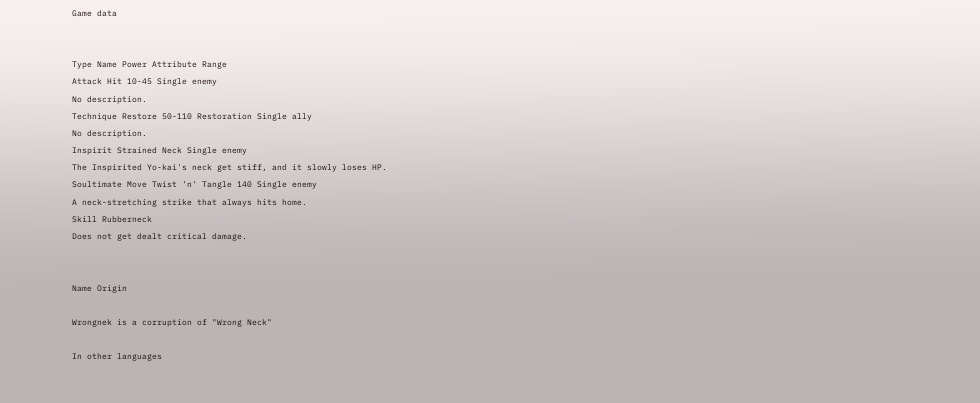Game data


Type Name Power Attribute Range
Attack Hit 10-45 Single enemy
No description.
Technique Restore 50-110 Restoration Single ally
No description.
Inspirit Strained Neck Single enemy
The Inspirited Yo-kai's neck get stiff, and it slowly loses HP.
Soultimate Move Twist 'n' Tangle 140 Single enemy
A neck-stretching strike that always hits home.
Skill Rubberneck
Does not get dealt critical damage.


Name Origin

Wrongnek is a corruption of "Wrong Neck"

In other languages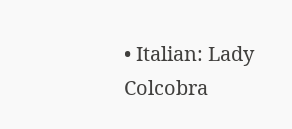• Italian: Lady Colcobra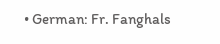• German: Fr. Fanghals